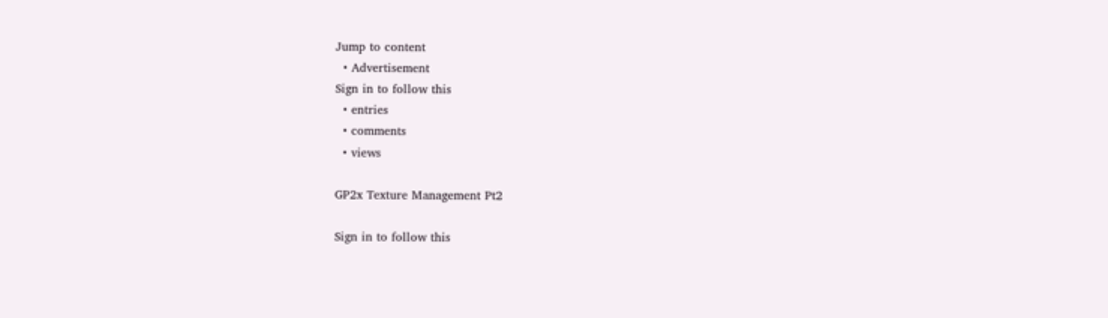Jump to content
  • Advertisement
Sign in to follow this
  • entries
  • comments
  • views

GP2x Texture Management Pt2

Sign in to follow this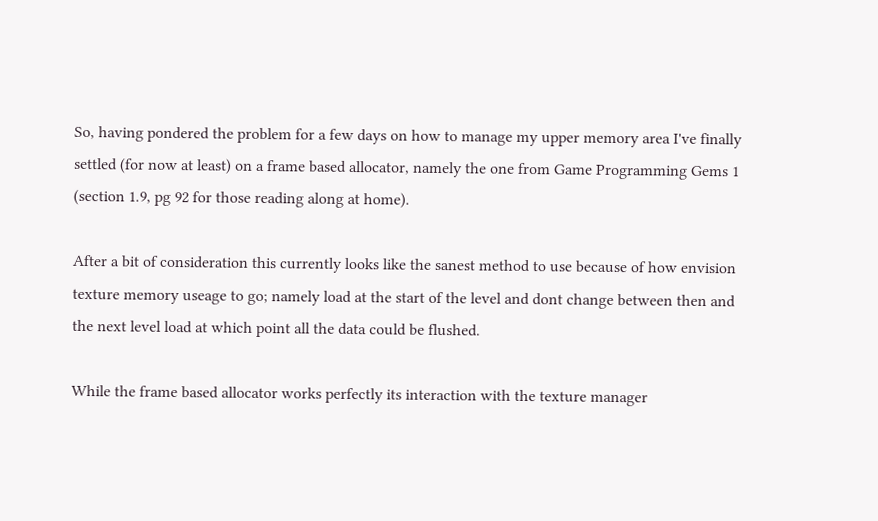So, having pondered the problem for a few days on how to manage my upper memory area I've finally settled (for now at least) on a frame based allocator, namely the one from Game Programming Gems 1 (section 1.9, pg 92 for those reading along at home).

After a bit of consideration this currently looks like the sanest method to use because of how envision texture memory useage to go; namely load at the start of the level and dont change between then and the next level load at which point all the data could be flushed.

While the frame based allocator works perfectly its interaction with the texture manager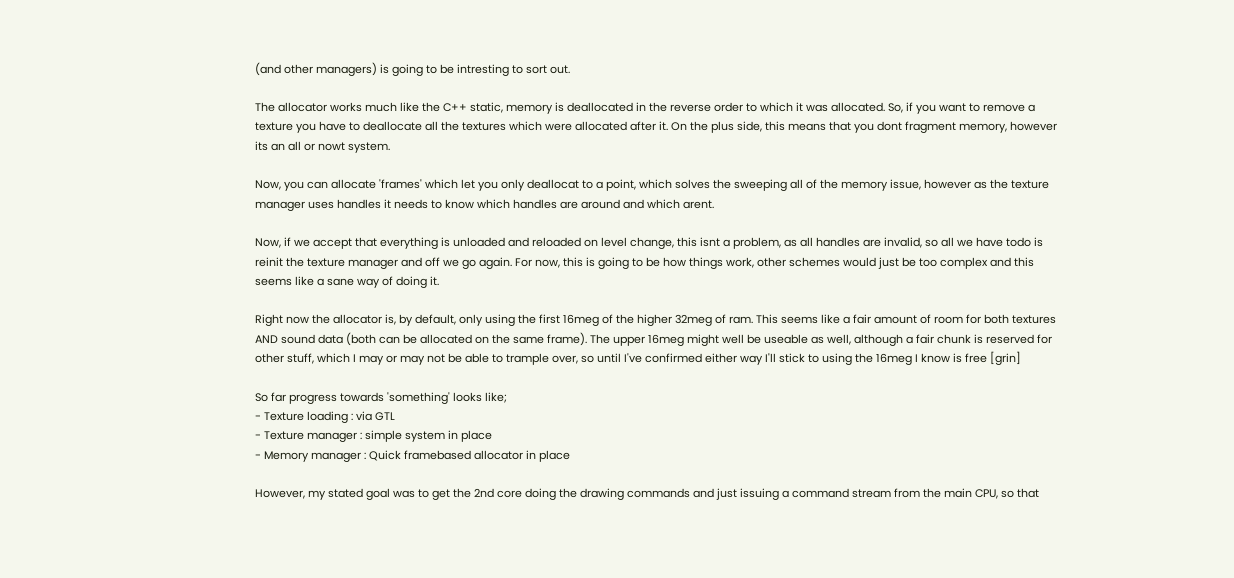(and other managers) is going to be intresting to sort out.

The allocator works much like the C++ static, memory is deallocated in the reverse order to which it was allocated. So, if you want to remove a texture you have to deallocate all the textures which were allocated after it. On the plus side, this means that you dont fragment memory, however its an all or nowt system.

Now, you can allocate 'frames' which let you only deallocat to a point, which solves the sweeping all of the memory issue, however as the texture manager uses handles it needs to know which handles are around and which arent.

Now, if we accept that everything is unloaded and reloaded on level change, this isnt a problem, as all handles are invalid, so all we have todo is reinit the texture manager and off we go again. For now, this is going to be how things work, other schemes would just be too complex and this seems like a sane way of doing it.

Right now the allocator is, by default, only using the first 16meg of the higher 32meg of ram. This seems like a fair amount of room for both textures AND sound data (both can be allocated on the same frame). The upper 16meg might well be useable as well, although a fair chunk is reserved for other stuff, which I may or may not be able to trample over, so until I've confirmed either way I'll stick to using the 16meg I know is free [grin]

So far progress towards 'something' looks like;
- Texture loading : via GTL
- Texture manager : simple system in place
- Memory manager : Quick framebased allocator in place

However, my stated goal was to get the 2nd core doing the drawing commands and just issuing a command stream from the main CPU, so that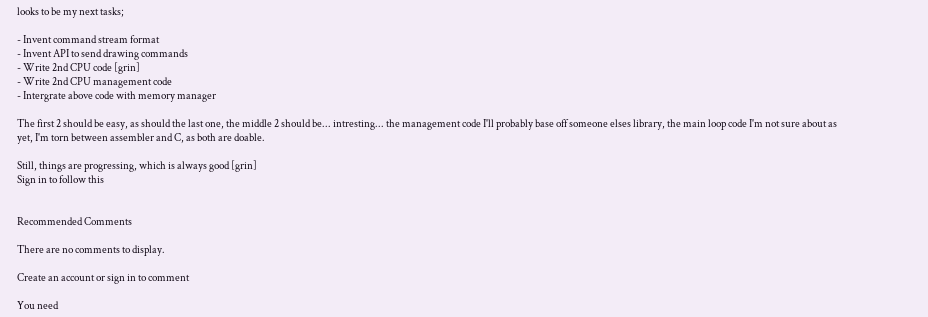looks to be my next tasks;

- Invent command stream format
- Invent API to send drawing commands
- Write 2nd CPU code [grin]
- Write 2nd CPU management code
- Intergrate above code with memory manager

The first 2 should be easy, as should the last one, the middle 2 should be... intresting... the management code I'll probably base off someone elses library, the main loop code I'm not sure about as yet, I'm torn between assembler and C, as both are doable.

Still, things are progressing, which is always good [grin]
Sign in to follow this


Recommended Comments

There are no comments to display.

Create an account or sign in to comment

You need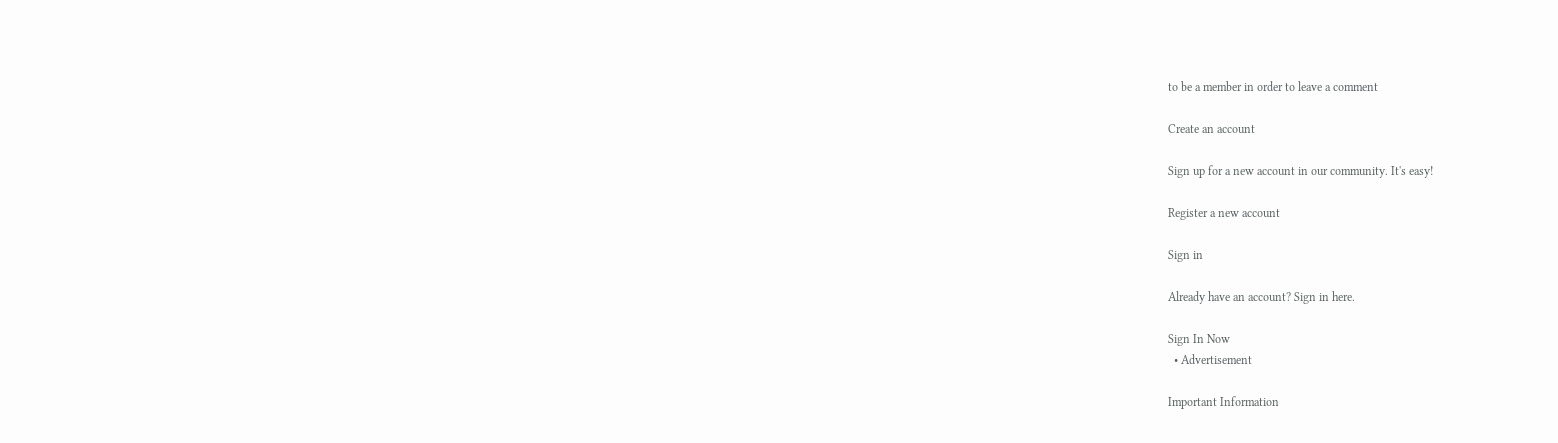to be a member in order to leave a comment

Create an account

Sign up for a new account in our community. It's easy!

Register a new account

Sign in

Already have an account? Sign in here.

Sign In Now
  • Advertisement

Important Information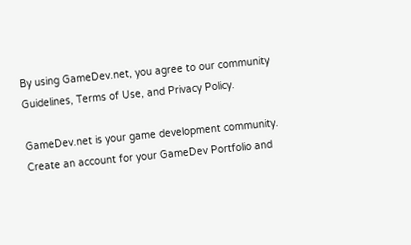By using GameDev.net, you agree to our community Guidelines, Terms of Use, and Privacy Policy.

GameDev.net is your game development community. Create an account for your GameDev Portfolio and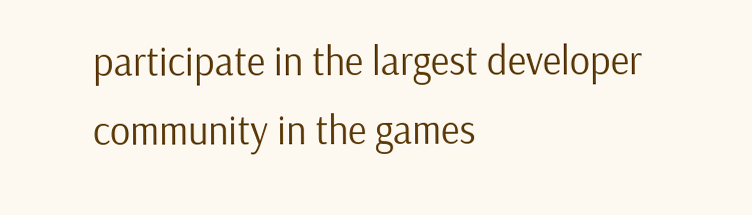participate in the largest developer community in the games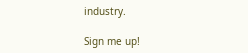industry.

Sign me up!